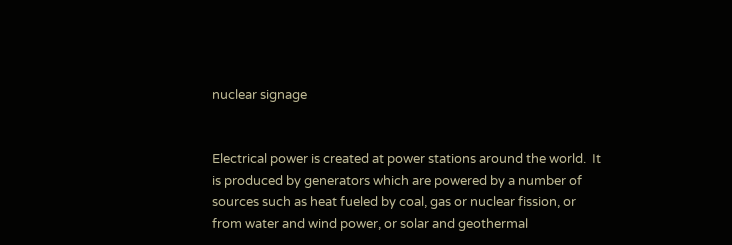nuclear signage


Electrical power is created at power stations around the world.  It is produced by generators which are powered by a number of sources such as heat fueled by coal, gas or nuclear fission, or from water and wind power, or solar and geothermal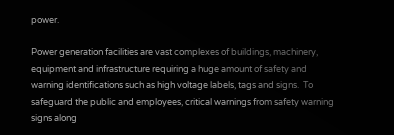power.

Power generation facilities are vast complexes of buildings, machinery, equipment and infrastructure requiring a huge amount of safety and warning identifications such as high voltage labels, tags and signs.  To safeguard the public and employees, critical warnings from safety warning signs along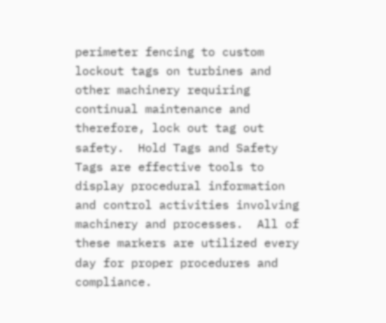perimeter fencing to custom lockout tags on turbines and other machinery requiring continual maintenance and therefore, lock out tag out safety.  Hold Tags and Safety Tags are effective tools to display procedural information and control activities involving machinery and processes.  All of these markers are utilized every day for proper procedures and compliance.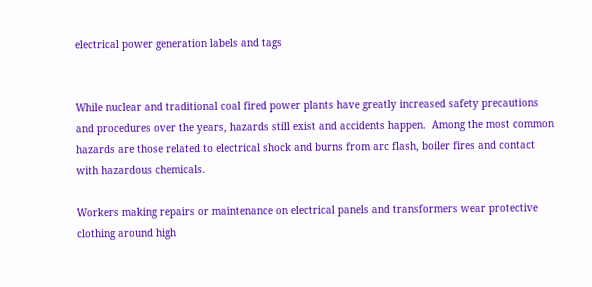electrical power generation labels and tags


While nuclear and traditional coal fired power plants have greatly increased safety precautions and procedures over the years, hazards still exist and accidents happen.  Among the most common hazards are those related to electrical shock and burns from arc flash, boiler fires and contact with hazardous chemicals.

Workers making repairs or maintenance on electrical panels and transformers wear protective clothing around high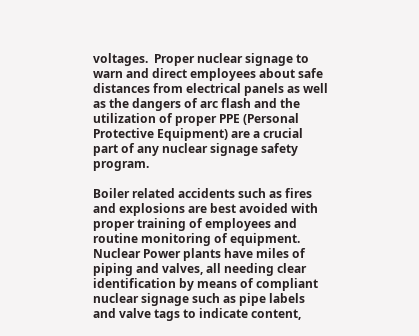voltages.  Proper nuclear signage to warn and direct employees about safe distances from electrical panels as well as the dangers of arc flash and the utilization of proper PPE (Personal Protective Equipment) are a crucial part of any nuclear signage safety program.

Boiler related accidents such as fires and explosions are best avoided with proper training of employees and routine monitoring of equipment.  Nuclear Power plants have miles of piping and valves, all needing clear identification by means of compliant nuclear signage such as pipe labels and valve tags to indicate content,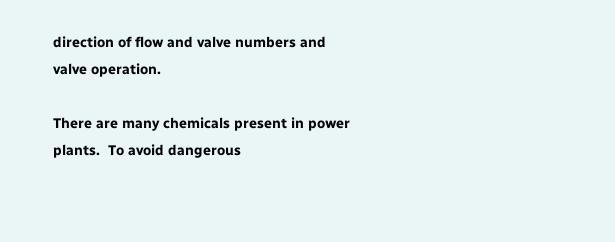direction of flow and valve numbers and valve operation.

There are many chemicals present in power plants.  To avoid dangerous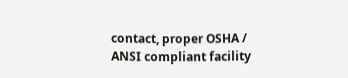contact, proper OSHA / ANSI compliant facility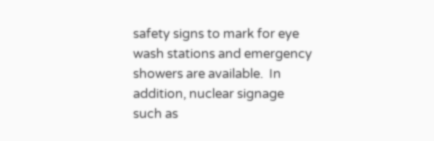safety signs to mark for eye wash stations and emergency showers are available.  In addition, nuclear signage such as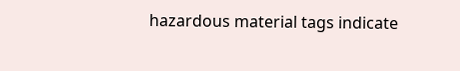hazardous material tags indicate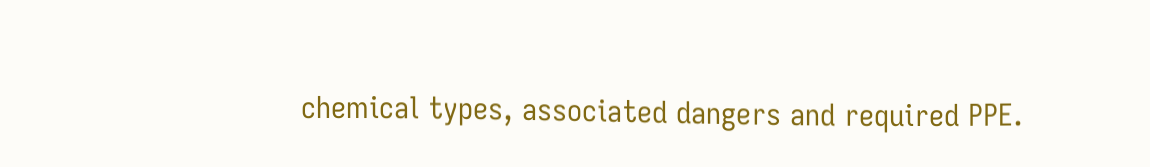chemical types, associated dangers and required PPE.